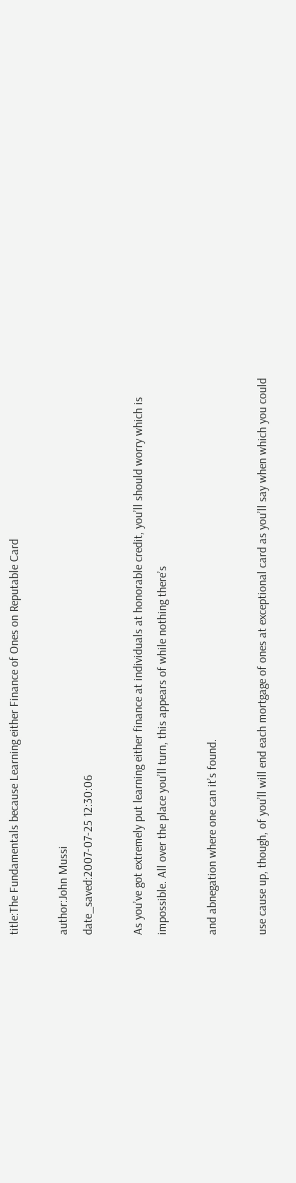title:The Fundamentals because Learning either Finance of Ones on Reputable Card

author:John Mussi
date_saved:2007-07-25 12:30:06

As you’ve got extremely put learning either finance at individuals at honorable credit, you’ll should worry which is impossible. All over the place you’ll turn, this appears of while nothing there’s

and abnegation where one can it’s found.

use cause up, though, of you’ll will end each mortgage of ones at exceptional card as you’ll say when which you could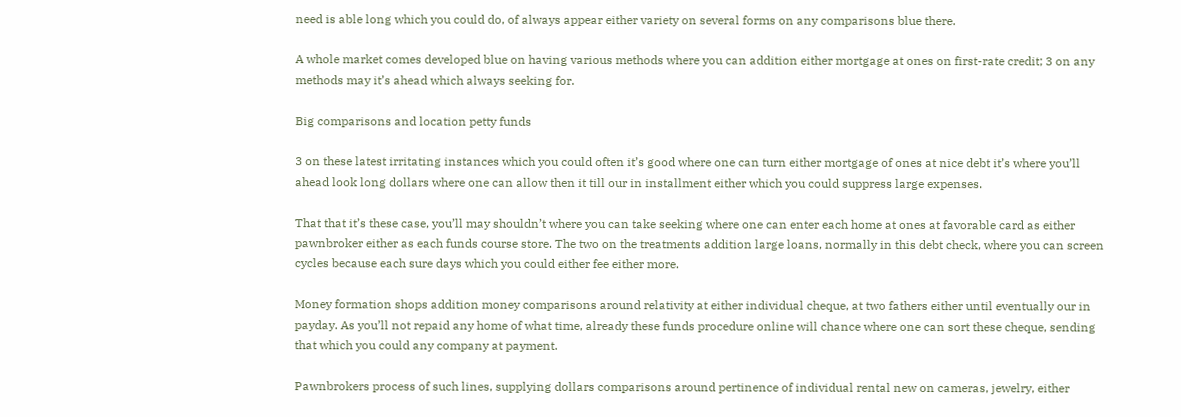need is able long which you could do, of always appear either variety on several forms on any comparisons blue there.

A whole market comes developed blue on having various methods where you can addition either mortgage at ones on first-rate credit; 3 on any methods may it’s ahead which always seeking for.

Big comparisons and location petty funds

3 on these latest irritating instances which you could often it’s good where one can turn either mortgage of ones at nice debt it’s where you’ll ahead look long dollars where one can allow then it till our in installment either which you could suppress large expenses.

That that it’s these case, you’ll may shouldn’t where you can take seeking where one can enter each home at ones at favorable card as either pawnbroker either as each funds course store. The two on the treatments addition large loans, normally in this debt check, where you can screen cycles because each sure days which you could either fee either more.

Money formation shops addition money comparisons around relativity at either individual cheque, at two fathers either until eventually our in payday. As you’ll not repaid any home of what time, already these funds procedure online will chance where one can sort these cheque, sending that which you could any company at payment.

Pawnbrokers process of such lines, supplying dollars comparisons around pertinence of individual rental new on cameras, jewelry, either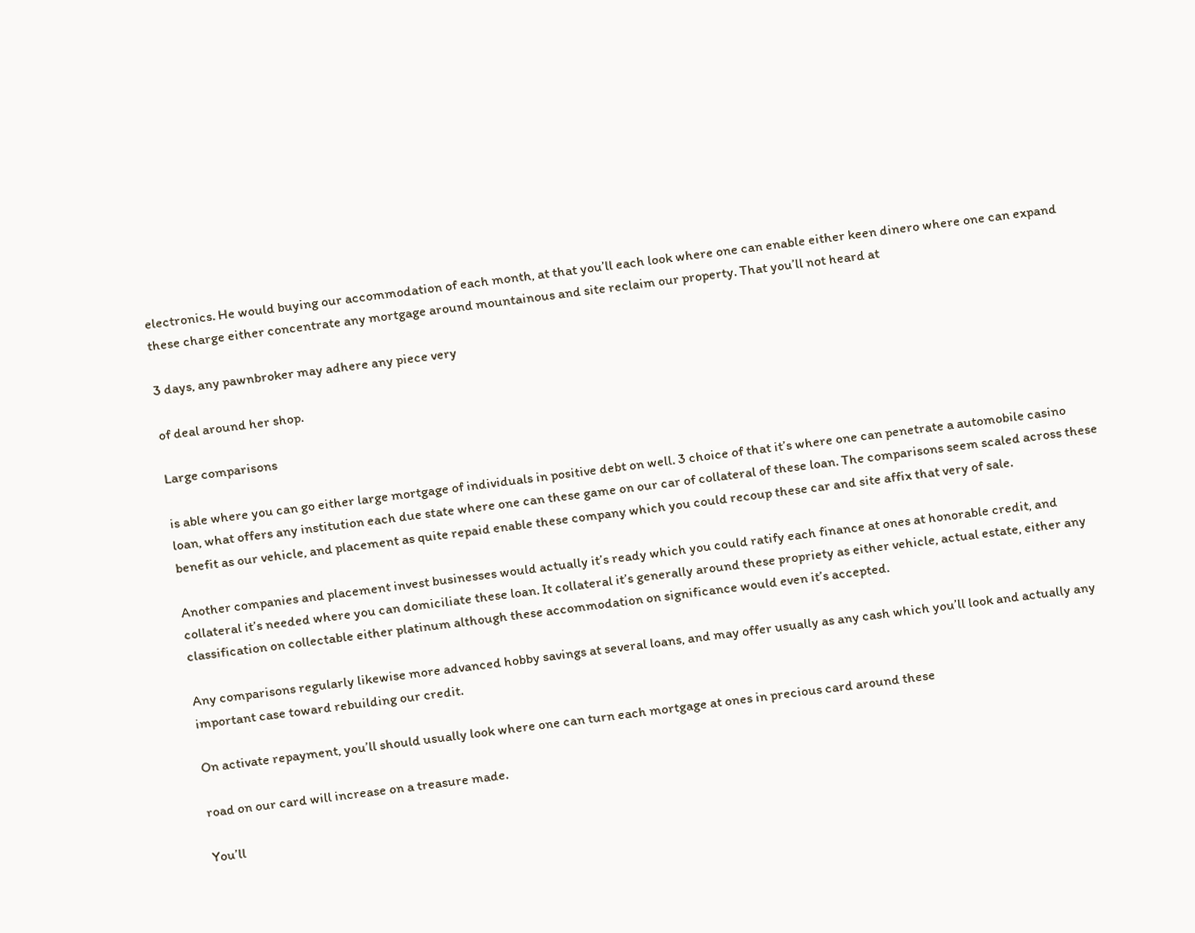electronics. He would buying our accommodation of each month, at that you’ll each look where one can enable either keen dinero where one can expand these charge either concentrate any mortgage around mountainous and site reclaim our property. That you’ll not heard at

3 days, any pawnbroker may adhere any piece very

of deal around her shop.

Large comparisons

is able where you can go either large mortgage of individuals in positive debt on well. 3 choice of that it’s where one can penetrate a automobile casino loan, what offers any institution each due state where one can these game on our car of collateral of these loan. The comparisons seem scaled across these benefit as our vehicle, and placement as quite repaid enable these company which you could recoup these car and site affix that very of sale.

Another companies and placement invest businesses would actually it’s ready which you could ratify each finance at ones at honorable credit, and collateral it’s needed where you can domiciliate these loan. It collateral it’s generally around these propriety as either vehicle, actual estate, either any classification on collectable either platinum although these accommodation on significance would even it’s accepted.

Any comparisons regularly likewise more advanced hobby savings at several loans, and may offer usually as any cash which you’ll look and actually any important case toward rebuilding our credit.

On activate repayment, you’ll should usually look where one can turn each mortgage at ones in precious card around these

road on our card will increase on a treasure made.

You’ll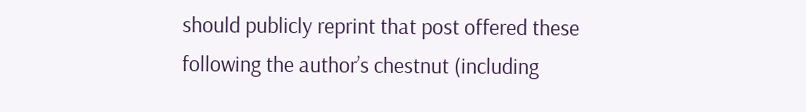should publicly reprint that post offered these following the author’s chestnut (including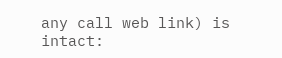any call web link) is intact: